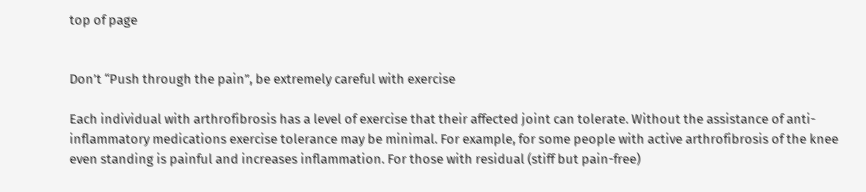top of page


Don’t “Push through the pain”, be extremely careful with exercise

Each individual with arthrofibrosis has a level of exercise that their affected joint can tolerate. Without the assistance of anti-inflammatory medications exercise tolerance may be minimal. For example, for some people with active arthrofibrosis of the knee even standing is painful and increases inflammation. For those with residual (stiff but pain-free)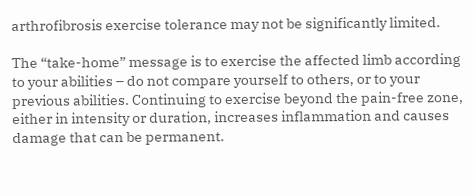arthrofibrosis exercise tolerance may not be significantly limited.

The “take-home” message is to exercise the affected limb according to your abilities – do not compare yourself to others, or to your previous abilities. Continuing to exercise beyond the pain-free zone, either in intensity or duration, increases inflammation and causes damage that can be permanent.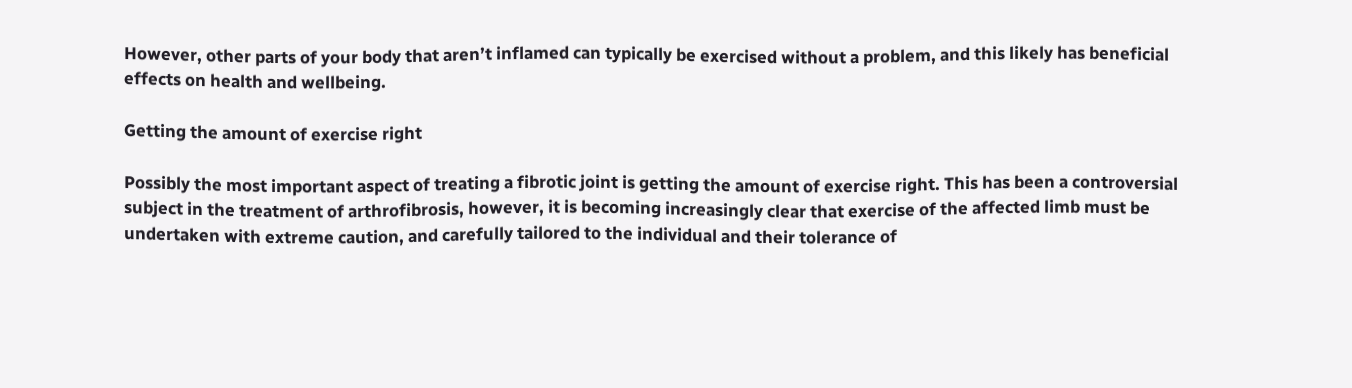However, other parts of your body that aren’t inflamed can typically be exercised without a problem, and this likely has beneficial effects on health and wellbeing.

Getting the amount of exercise right

Possibly the most important aspect of treating a fibrotic joint is getting the amount of exercise right. This has been a controversial subject in the treatment of arthrofibrosis, however, it is becoming increasingly clear that exercise of the affected limb must be undertaken with extreme caution, and carefully tailored to the individual and their tolerance of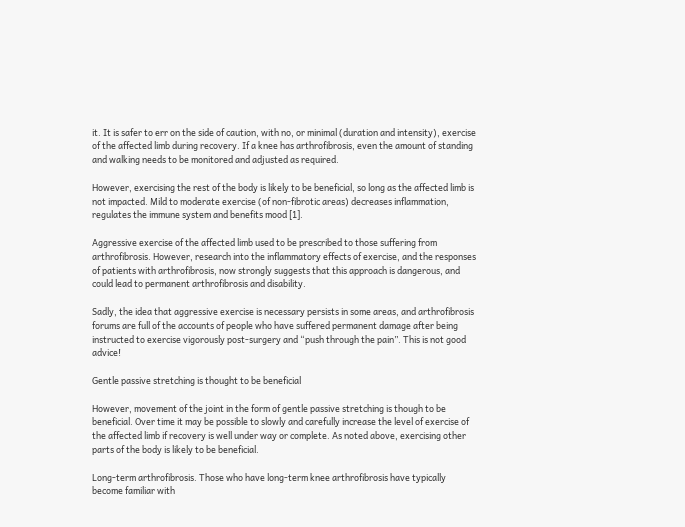it. It is safer to err on the side of caution, with no, or minimal (duration and intensity), exercise of the affected limb during recovery. If a knee has arthrofibrosis, even the amount of standing and walking needs to be monitored and adjusted as required.

However, exercising the rest of the body is likely to be beneficial, so long as the affected limb is not impacted. Mild to moderate exercise (of non-fibrotic areas) decreases inflammation, regulates the immune system and benefits mood [1].

Aggressive exercise of the affected limb used to be prescribed to those suffering from arthrofibrosis. However, research into the inflammatory effects of exercise, and the responses of patients with arthrofibrosis, now strongly suggests that this approach is dangerous, and could lead to permanent arthrofibrosis and disability.

Sadly, the idea that aggressive exercise is necessary persists in some areas, and arthrofibrosis forums are full of the accounts of people who have suffered permanent damage after being instructed to exercise vigorously post-surgery and “push through the pain”. This is not good advice!

Gentle passive stretching is thought to be beneficial

However, movement of the joint in the form of gentle passive stretching is though to be beneficial. Over time it may be possible to slowly and carefully increase the level of exercise of the affected limb if recovery is well under way or complete. As noted above, exercising other parts of the body is likely to be beneficial.

Long-term arthrofibrosis. Those who have long-term knee arthrofibrosis have typically become familiar with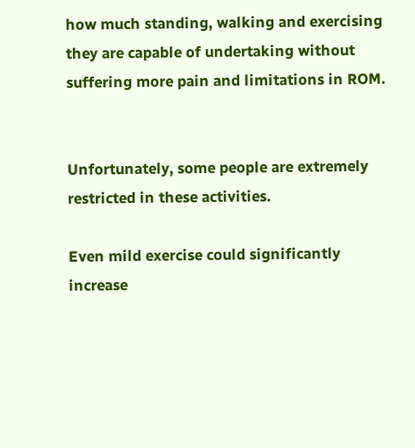how much standing, walking and exercising they are capable of undertaking without suffering more pain and limitations in ROM.


Unfortunately, some people are extremely restricted in these activities.

Even mild exercise could significantly increase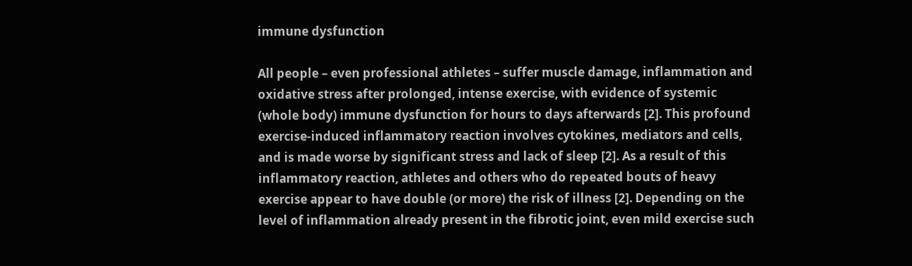immune dysfunction

All people – even professional athletes – suffer muscle damage, inflammation and oxidative stress after prolonged, intense exercise, with evidence of systemic (whole body) immune dysfunction for hours to days afterwards [2]. This profound exercise-induced inflammatory reaction involves cytokines, mediators and cells, and is made worse by significant stress and lack of sleep [2]. As a result of this inflammatory reaction, athletes and others who do repeated bouts of heavy exercise appear to have double (or more) the risk of illness [2]. Depending on the level of inflammation already present in the fibrotic joint, even mild exercise such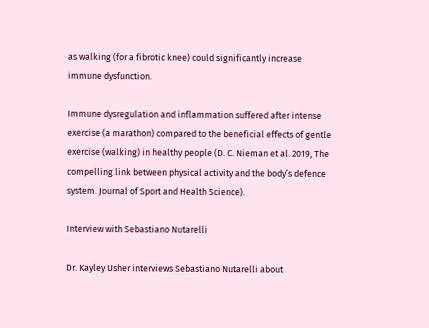as walking (for a fibrotic knee) could significantly increase immune dysfunction.

Immune dysregulation and inflammation suffered after intense exercise (a marathon) compared to the beneficial effects of gentle exercise (walking) in healthy people (D. C. Nieman et al. 2019, The compelling link between physical activity and the body’s defence system. Journal of Sport and Health Science).

Interview with Sebastiano Nutarelli

Dr. Kayley Usher interviews Sebastiano Nutarelli about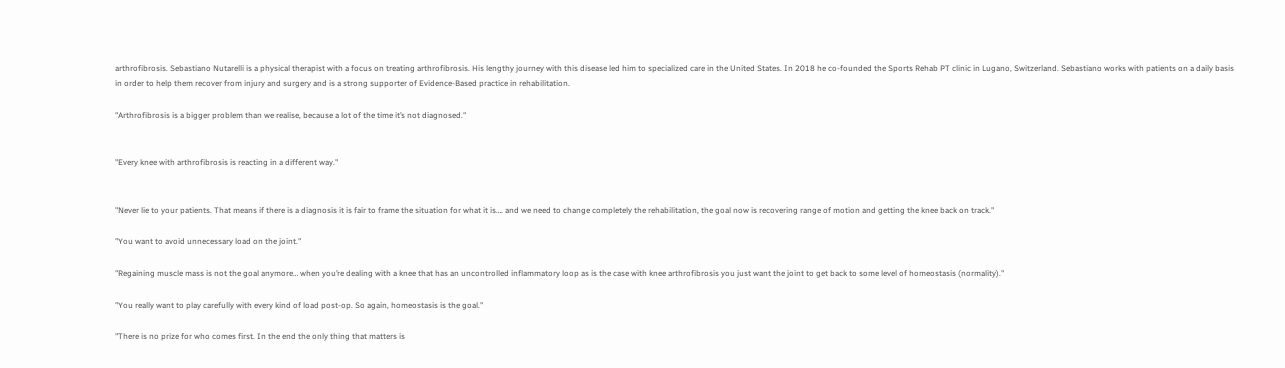arthrofibrosis. Sebastiano Nutarelli is a physical therapist with a focus on treating arthrofibrosis. His lengthy journey with this disease led him to specialized care in the United States. In 2018 he co-founded the Sports Rehab PT clinic in Lugano, Switzerland. Sebastiano works with patients on a daily basis in order to help them recover from injury and surgery and is a strong supporter of Evidence-Based practice in rehabilitation.

"Arthrofibrosis is a bigger problem than we realise, because a lot of the time it’s not diagnosed."


"Every knee with arthrofibrosis is reacting in a different way."


"Never lie to your patients. That means if there is a diagnosis it is fair to frame the situation for what it is…. and we need to change completely the rehabilitation, the goal now is recovering range of motion and getting the knee back on track."

"You want to avoid unnecessary load on the joint."

"Regaining muscle mass is not the goal anymore… when you’re dealing with a knee that has an uncontrolled inflammatory loop as is the case with knee arthrofibrosis you just want the joint to get back to some level of homeostasis (normality)."

"You really want to play carefully with every kind of load post-op. So again, homeostasis is the goal."

"There is no prize for who comes first. In the end the only thing that matters is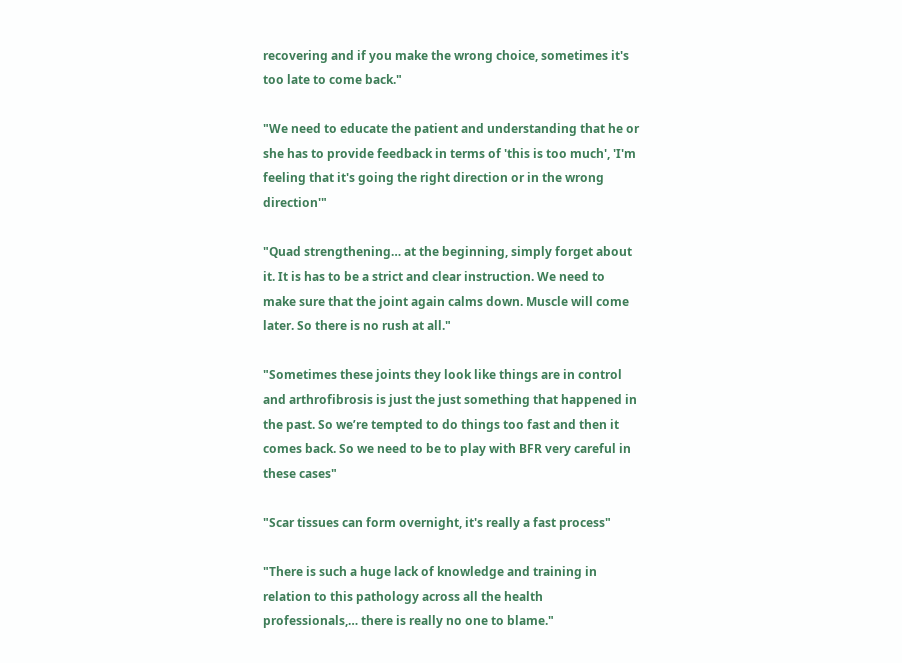recovering and if you make the wrong choice, sometimes it's too late to come back."

"We need to educate the patient and understanding that he or she has to provide feedback in terms of 'this is too much', 'I'm feeling that it's going the right direction or in the wrong direction'"

"Quad strengthening… at the beginning, simply forget about it. It is has to be a strict and clear instruction. We need to make sure that the joint again calms down. Muscle will come later. So there is no rush at all."

"Sometimes these joints they look like things are in control and arthrofibrosis is just the just something that happened in the past. So we’re tempted to do things too fast and then it comes back. So we need to be to play with BFR very careful in these cases"

"Scar tissues can form overnight, it's really a fast process"

"There is such a huge lack of knowledge and training in relation to this pathology across all the health professionals,… there is really no one to blame."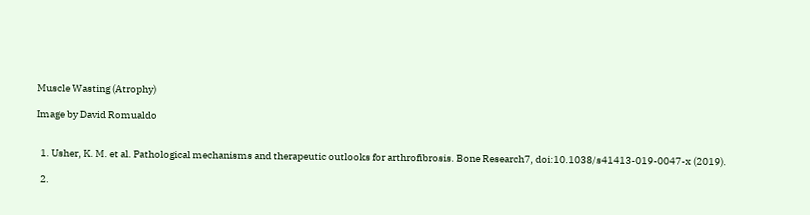Muscle Wasting (Atrophy)

Image by David Romualdo


  1. Usher, K. M. et al. Pathological mechanisms and therapeutic outlooks for arthrofibrosis. Bone Research7, doi:10.1038/s41413-019-0047-x (2019).

  2.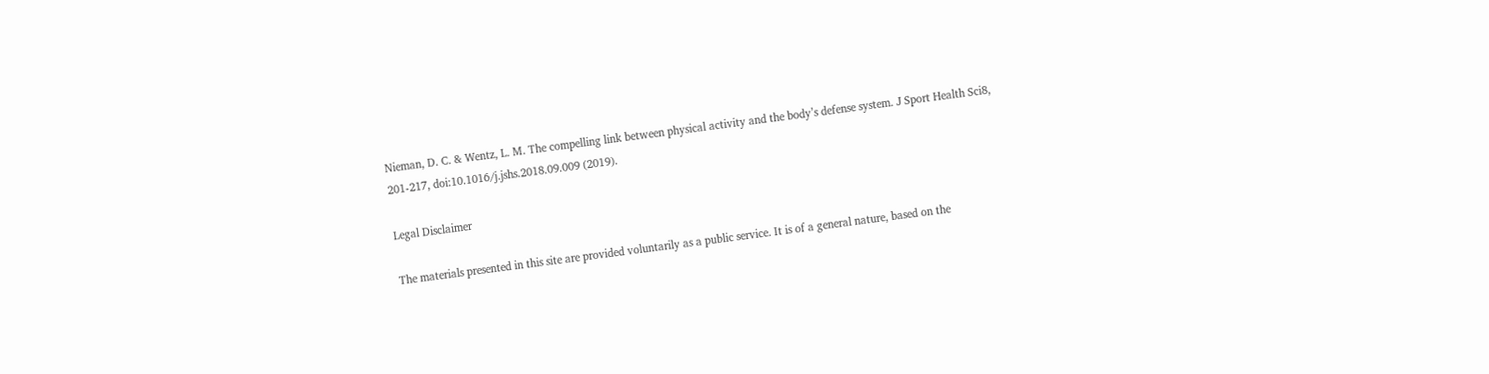Nieman, D. C. & Wentz, L. M. The compelling link between physical activity and the body’s defense system. J Sport Health Sci8, 201-217, doi:10.1016/j.jshs.2018.09.009 (2019).

Legal Disclaimer

The materials presented in this site are provided voluntarily as a public service. It is of a general nature, based on the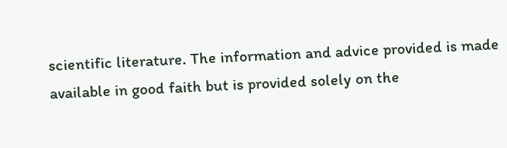scientific literature. The information and advice provided is made available in good faith but is provided solely on the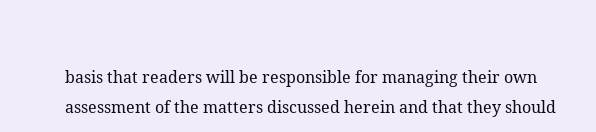basis that readers will be responsible for managing their own assessment of the matters discussed herein and that they should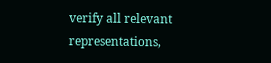verify all relevant representations,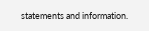statements and information.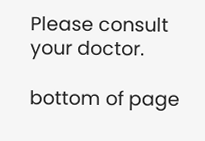Please consult your doctor.

bottom of page